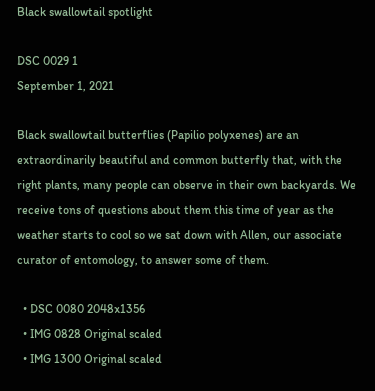Black swallowtail spotlight

DSC 0029 1
September 1, 2021

Black swallowtail butterflies (Papilio polyxenes) are an extraordinarily beautiful and common butterfly that, with the right plants, many people can observe in their own backyards. We receive tons of questions about them this time of year as the weather starts to cool so we sat down with Allen, our associate curator of entomology, to answer some of them.

  • DSC 0080 2048x1356
  • IMG 0828 Original scaled
  • IMG 1300 Original scaled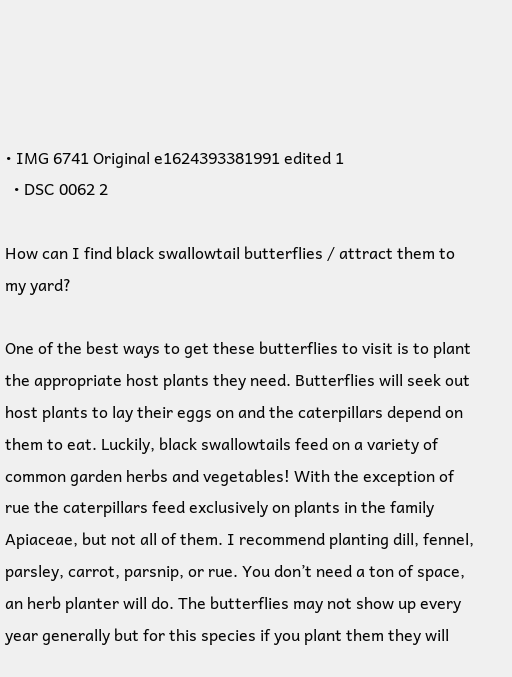• IMG 6741 Original e1624393381991 edited 1
  • DSC 0062 2

How can I find black swallowtail butterflies / attract them to my yard?

One of the best ways to get these butterflies to visit is to plant the appropriate host plants they need. Butterflies will seek out host plants to lay their eggs on and the caterpillars depend on them to eat. Luckily, black swallowtails feed on a variety of common garden herbs and vegetables! With the exception of rue the caterpillars feed exclusively on plants in the family Apiaceae, but not all of them. I recommend planting dill, fennel, parsley, carrot, parsnip, or rue. You don’t need a ton of space, an herb planter will do. The butterflies may not show up every year generally but for this species if you plant them they will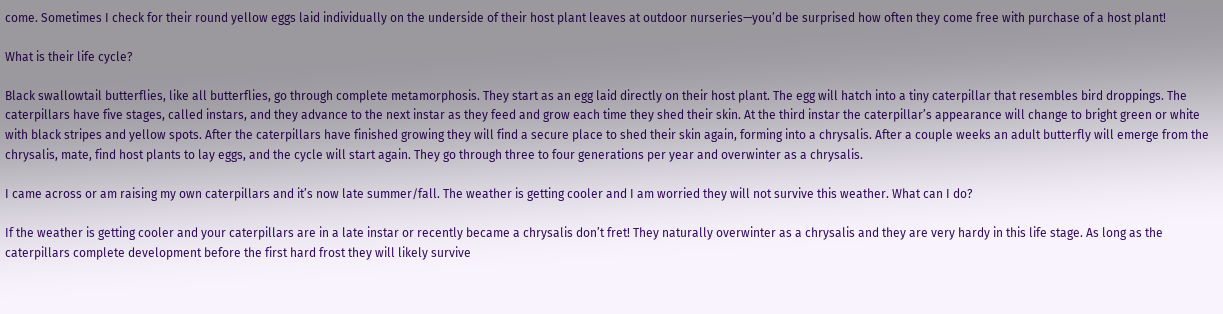come. Sometimes I check for their round yellow eggs laid individually on the underside of their host plant leaves at outdoor nurseries—you’d be surprised how often they come free with purchase of a host plant!

What is their life cycle?

Black swallowtail butterflies, like all butterflies, go through complete metamorphosis. They start as an egg laid directly on their host plant. The egg will hatch into a tiny caterpillar that resembles bird droppings. The caterpillars have five stages, called instars, and they advance to the next instar as they feed and grow each time they shed their skin. At the third instar the caterpillar’s appearance will change to bright green or white with black stripes and yellow spots. After the caterpillars have finished growing they will find a secure place to shed their skin again, forming into a chrysalis. After a couple weeks an adult butterfly will emerge from the chrysalis, mate, find host plants to lay eggs, and the cycle will start again. They go through three to four generations per year and overwinter as a chrysalis.

I came across or am raising my own caterpillars and it’s now late summer/fall. The weather is getting cooler and I am worried they will not survive this weather. What can I do?

If the weather is getting cooler and your caterpillars are in a late instar or recently became a chrysalis don’t fret! They naturally overwinter as a chrysalis and they are very hardy in this life stage. As long as the caterpillars complete development before the first hard frost they will likely survive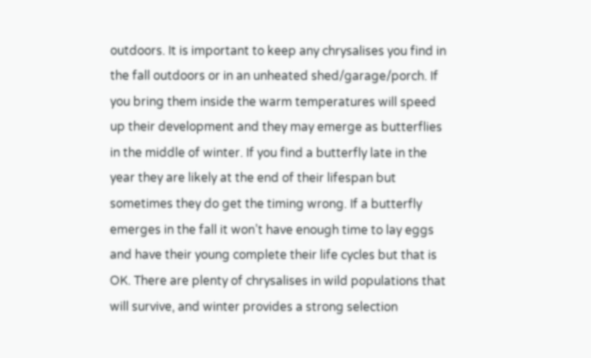outdoors. It is important to keep any chrysalises you find in the fall outdoors or in an unheated shed/garage/porch. If you bring them inside the warm temperatures will speed up their development and they may emerge as butterflies in the middle of winter. If you find a butterfly late in the year they are likely at the end of their lifespan but sometimes they do get the timing wrong. If a butterfly emerges in the fall it won’t have enough time to lay eggs and have their young complete their life cycles but that is OK. There are plenty of chrysalises in wild populations that will survive, and winter provides a strong selection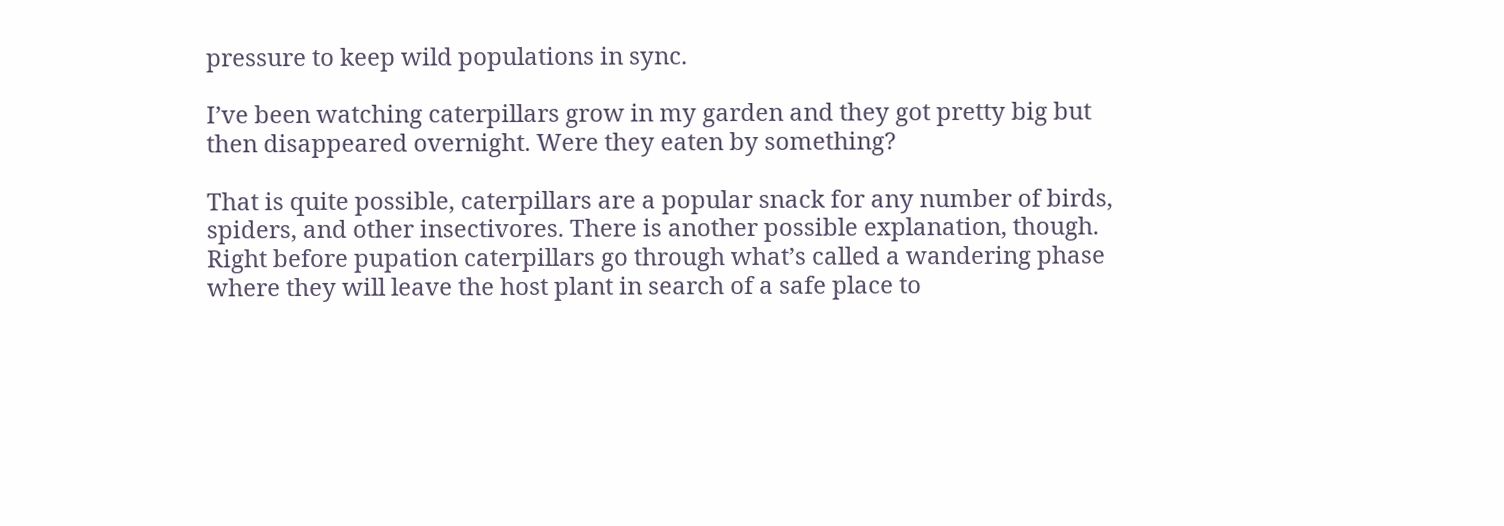pressure to keep wild populations in sync.

I’ve been watching caterpillars grow in my garden and they got pretty big but then disappeared overnight. Were they eaten by something?

That is quite possible, caterpillars are a popular snack for any number of birds, spiders, and other insectivores. There is another possible explanation, though. Right before pupation caterpillars go through what’s called a wandering phase where they will leave the host plant in search of a safe place to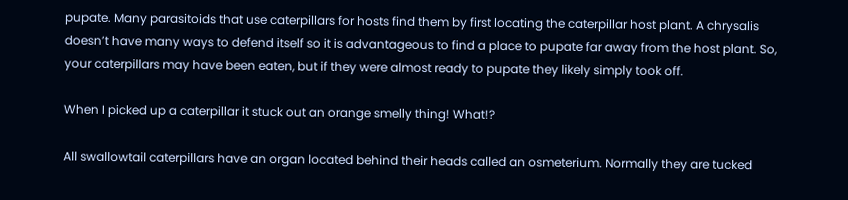pupate. Many parasitoids that use caterpillars for hosts find them by first locating the caterpillar host plant. A chrysalis doesn’t have many ways to defend itself so it is advantageous to find a place to pupate far away from the host plant. So, your caterpillars may have been eaten, but if they were almost ready to pupate they likely simply took off.

When I picked up a caterpillar it stuck out an orange smelly thing! What!?

All swallowtail caterpillars have an organ located behind their heads called an osmeterium. Normally they are tucked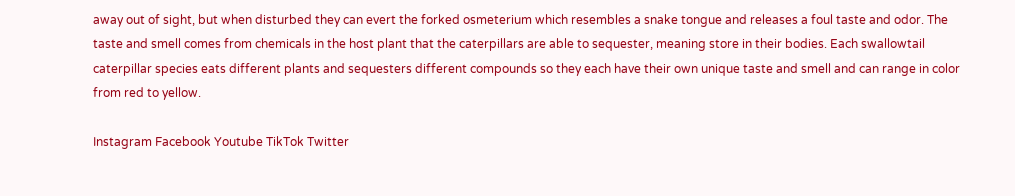away out of sight, but when disturbed they can evert the forked osmeterium which resembles a snake tongue and releases a foul taste and odor. The taste and smell comes from chemicals in the host plant that the caterpillars are able to sequester, meaning store in their bodies. Each swallowtail caterpillar species eats different plants and sequesters different compounds so they each have their own unique taste and smell and can range in color from red to yellow.

Instagram Facebook Youtube TikTok Twitter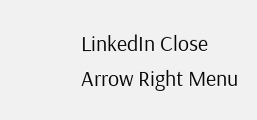LinkedIn Close Arrow Right Menu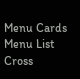Menu Cards Menu List Cross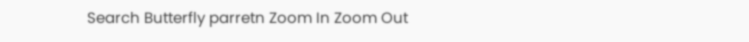Search Butterfly parretn Zoom In Zoom Out